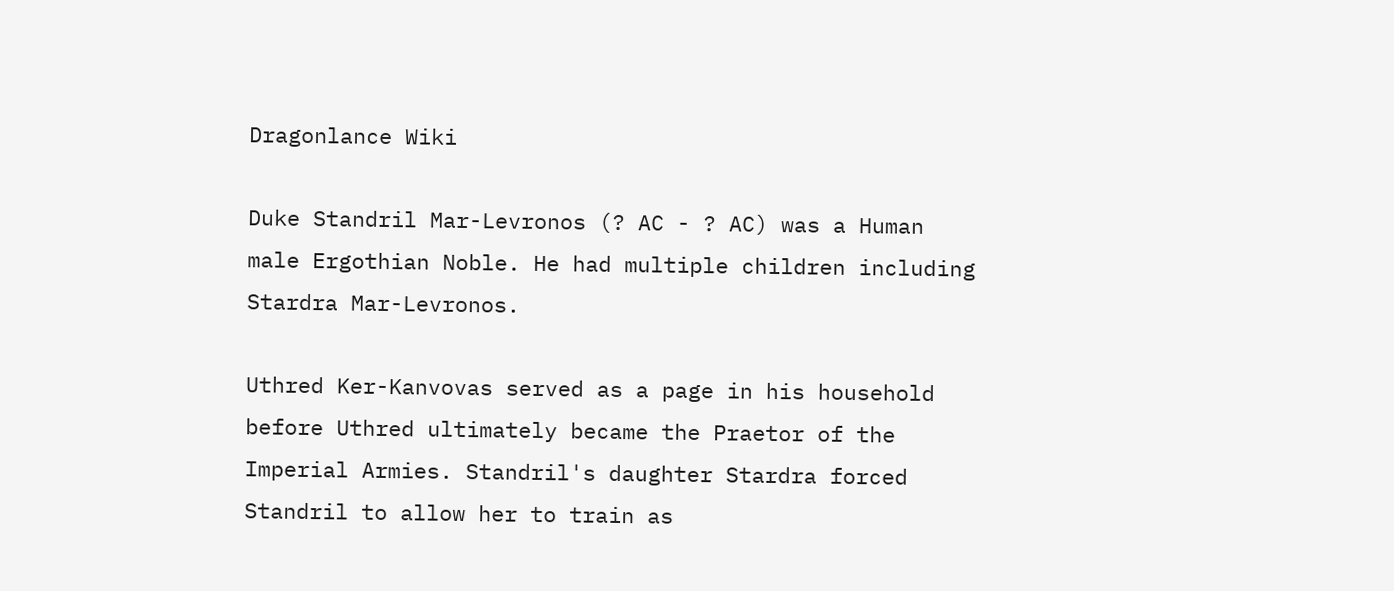Dragonlance Wiki

Duke Standril Mar-Levronos (? AC - ? AC) was a Human male Ergothian Noble. He had multiple children including Stardra Mar-Levronos.

Uthred Ker-Kanvovas served as a page in his household before Uthred ultimately became the Praetor of the Imperial Armies. Standril's daughter Stardra forced Standril to allow her to train as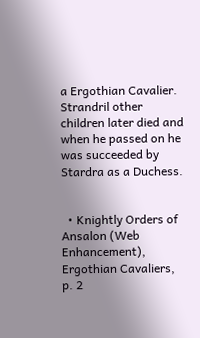a Ergothian Cavalier. Strandril other children later died and when he passed on he was succeeded by Stardra as a Duchess.


  • Knightly Orders of Ansalon (Web Enhancement), Ergothian Cavaliers, p. 2